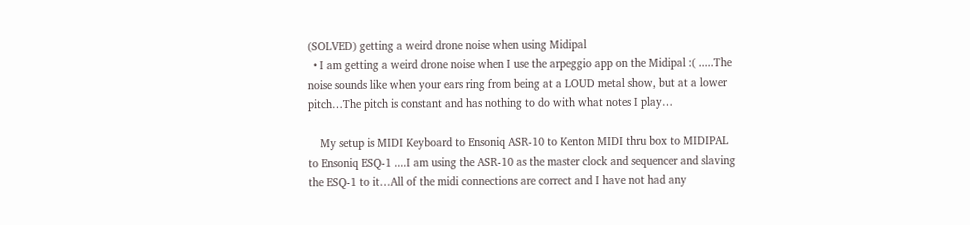(SOLVED) getting a weird drone noise when using Midipal
  • I am getting a weird drone noise when I use the arpeggio app on the Midipal :( .....The noise sounds like when your ears ring from being at a LOUD metal show, but at a lower pitch…The pitch is constant and has nothing to do with what notes I play…

    My setup is MIDI Keyboard to Ensoniq ASR-10 to Kenton MIDI thru box to MIDIPAL to Ensoniq ESQ-1 ....I am using the ASR-10 as the master clock and sequencer and slaving the ESQ-1 to it…All of the midi connections are correct and I have not had any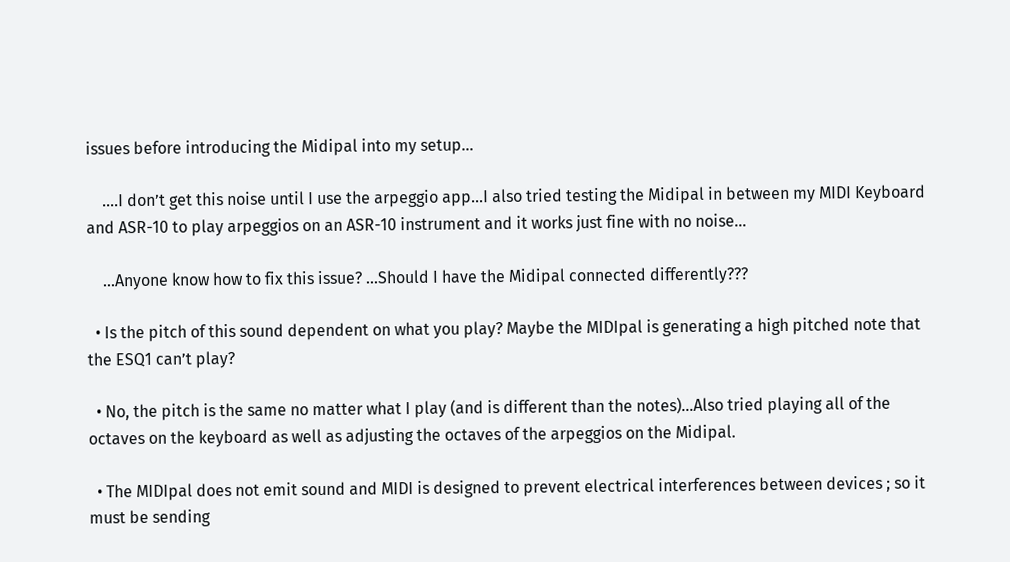issues before introducing the Midipal into my setup…

    ....I don’t get this noise until I use the arpeggio app…I also tried testing the Midipal in between my MIDI Keyboard and ASR-10 to play arpeggios on an ASR-10 instrument and it works just fine with no noise…

    ...Anyone know how to fix this issue? ...Should I have the Midipal connected differently???

  • Is the pitch of this sound dependent on what you play? Maybe the MIDIpal is generating a high pitched note that the ESQ1 can’t play?

  • No, the pitch is the same no matter what I play (and is different than the notes)...Also tried playing all of the octaves on the keyboard as well as adjusting the octaves of the arpeggios on the Midipal.

  • The MIDIpal does not emit sound and MIDI is designed to prevent electrical interferences between devices ; so it must be sending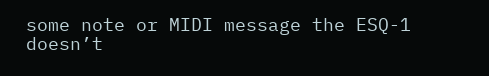some note or MIDI message the ESQ-1 doesn’t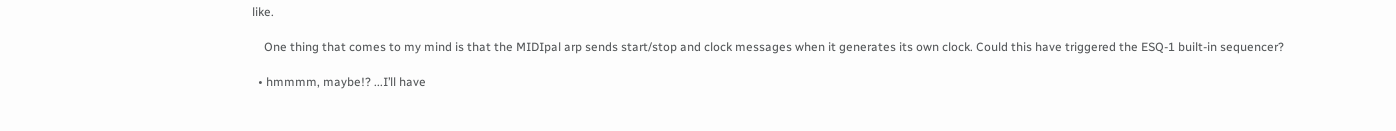like.

    One thing that comes to my mind is that the MIDIpal arp sends start/stop and clock messages when it generates its own clock. Could this have triggered the ESQ-1 built-in sequencer?

  • hmmmm, maybe!? ...I’ll have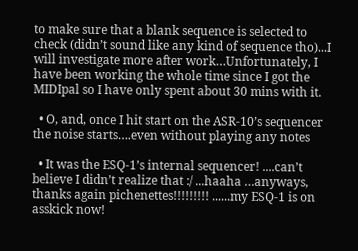to make sure that a blank sequence is selected to check (didn’t sound like any kind of sequence tho)...I will investigate more after work…Unfortunately, I have been working the whole time since I got the MIDIpal so I have only spent about 30 mins with it.

  • O, and, once I hit start on the ASR-10’s sequencer the noise starts….even without playing any notes

  • It was the ESQ-1’s internal sequencer! ....can’t believe I didn’t realize that :/ ...haaha …anyways, thanks again pichenettes!!!!!!!!! ......my ESQ-1 is on asskick now!